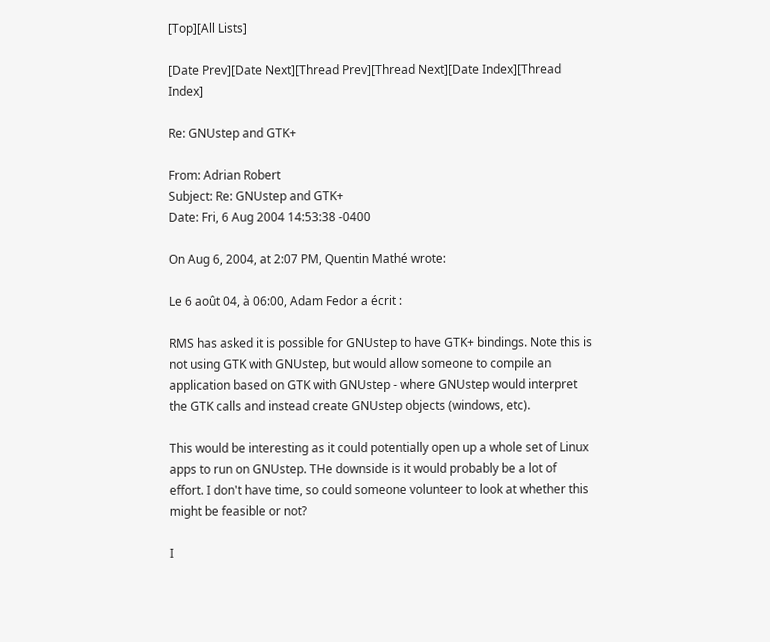[Top][All Lists]

[Date Prev][Date Next][Thread Prev][Thread Next][Date Index][Thread Index]

Re: GNUstep and GTK+

From: Adrian Robert
Subject: Re: GNUstep and GTK+
Date: Fri, 6 Aug 2004 14:53:38 -0400

On Aug 6, 2004, at 2:07 PM, Quentin Mathé wrote:

Le 6 août 04, à 06:00, Adam Fedor a écrit :

RMS has asked it is possible for GNUstep to have GTK+ bindings. Note this is not using GTK with GNUstep, but would allow someone to compile an application based on GTK with GNUstep - where GNUstep would interpret the GTK calls and instead create GNUstep objects (windows, etc).

This would be interesting as it could potentially open up a whole set of Linux apps to run on GNUstep. THe downside is it would probably be a lot of effort. I don't have time, so could someone volunteer to look at whether this might be feasible or not?

I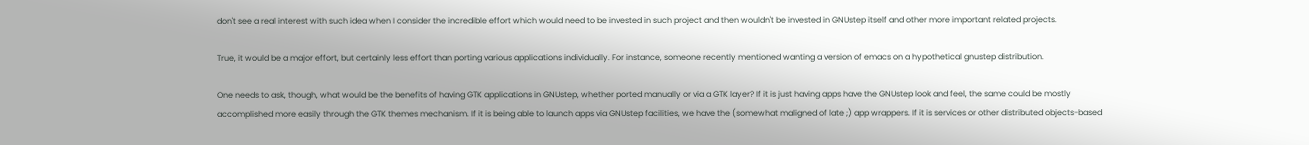don't see a real interest with such idea when I consider the incredible effort which would need to be invested in such project and then wouldn't be invested in GNUstep itself and other more important related projects.

True, it would be a major effort, but certainly less effort than porting various applications individually. For instance, someone recently mentioned wanting a version of emacs on a hypothetical gnustep distribution.

One needs to ask, though, what would be the benefits of having GTK applications in GNUstep, whether ported manually or via a GTK layer? If it is just having apps have the GNUstep look and feel, the same could be mostly accomplished more easily through the GTK themes mechanism. If it is being able to launch apps via GNUstep facilities, we have the (somewhat maligned of late ;) app wrappers. If it is services or other distributed objects-based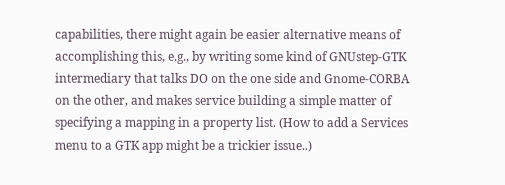capabilities, there might again be easier alternative means of accomplishing this, e.g., by writing some kind of GNUstep-GTK intermediary that talks DO on the one side and Gnome-CORBA on the other, and makes service building a simple matter of specifying a mapping in a property list. (How to add a Services menu to a GTK app might be a trickier issue..)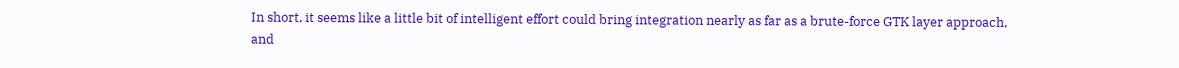In short, it seems like a little bit of intelligent effort could bring integration nearly as far as a brute-force GTK layer approach, and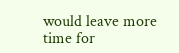would leave more time for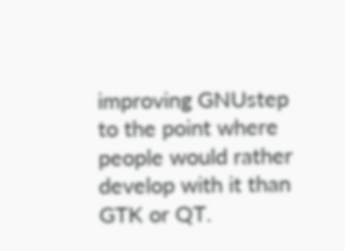improving GNUstep to the point where people would rather develop with it than GTK or QT.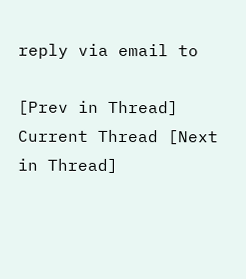reply via email to

[Prev in Thread] Current Thread [Next in Thread]